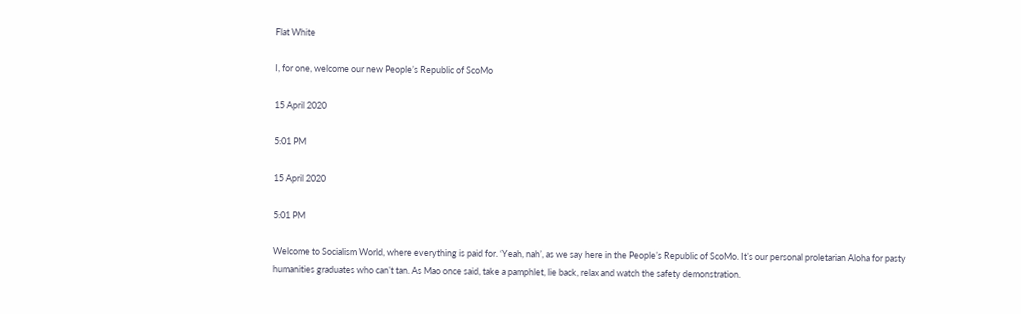Flat White

I, for one, welcome our new People’s Republic of ScoMo

15 April 2020

5:01 PM

15 April 2020

5:01 PM

Welcome to Socialism World, where everything is paid for. ‘Yeah, nah’, as we say here in the People’s Republic of ScoMo. It’s our personal proletarian Aloha for pasty humanities graduates who can’t tan. As Mao once said, take a pamphlet, lie back, relax and watch the safety demonstration.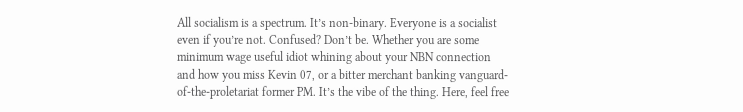All socialism is a spectrum. It’s non-binary. Everyone is a socialist even if you’re not. Confused? Don’t be. Whether you are some minimum wage useful idiot whining about your NBN connection and how you miss Kevin 07, or a bitter merchant banking vanguard-of-the-proletariat former PM. It’s the vibe of the thing. Here, feel free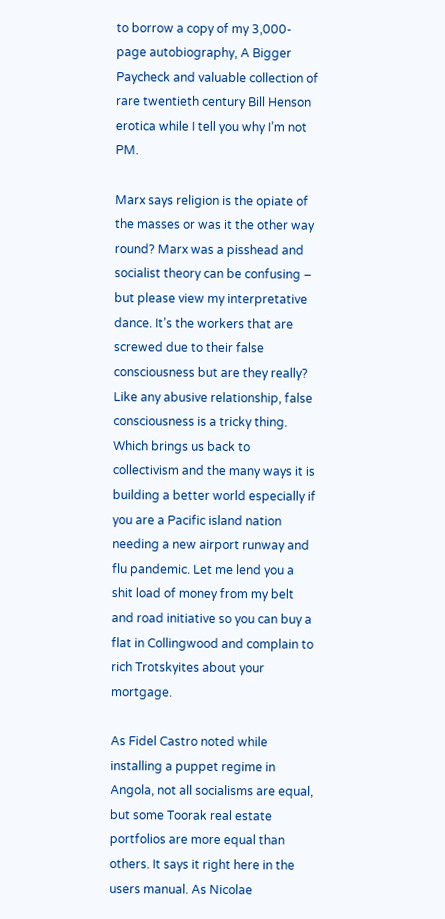to borrow a copy of my 3,000-page autobiography, A Bigger Paycheck and valuable collection of rare twentieth century Bill Henson erotica while I tell you why I’m not PM.

Marx says religion is the opiate of the masses or was it the other way round? Marx was a pisshead and socialist theory can be confusing – but please view my interpretative dance. It’s the workers that are screwed due to their false consciousness but are they really? Like any abusive relationship, false consciousness is a tricky thing. Which brings us back to collectivism and the many ways it is building a better world especially if you are a Pacific island nation needing a new airport runway and flu pandemic. Let me lend you a shit load of money from my belt and road initiative so you can buy a flat in Collingwood and complain to rich Trotskyites about your mortgage.

As Fidel Castro noted while installing a puppet regime in Angola, not all socialisms are equal, but some Toorak real estate portfolios are more equal than others. It says it right here in the users manual. As Nicolae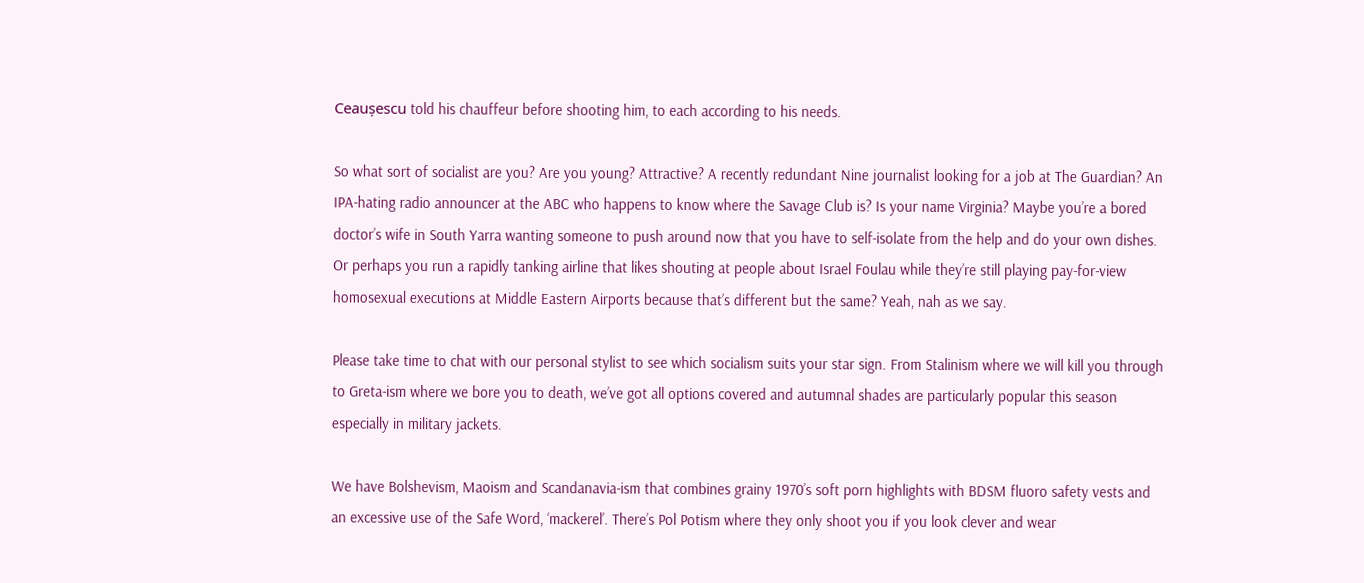Ceaușescu told his chauffeur before shooting him, to each according to his needs.

So what sort of socialist are you? Are you young? Attractive? A recently redundant Nine journalist looking for a job at The Guardian? An IPA-hating radio announcer at the ABC who happens to know where the Savage Club is? Is your name Virginia? Maybe you’re a bored doctor’s wife in South Yarra wanting someone to push around now that you have to self-isolate from the help and do your own dishes. Or perhaps you run a rapidly tanking airline that likes shouting at people about Israel Foulau while they’re still playing pay-for-view homosexual executions at Middle Eastern Airports because that’s different but the same? Yeah, nah as we say.

Please take time to chat with our personal stylist to see which socialism suits your star sign. From Stalinism where we will kill you through to Greta-ism where we bore you to death, we’ve got all options covered and autumnal shades are particularly popular this season especially in military jackets.

We have Bolshevism, Maoism and Scandanavia-ism that combines grainy 1970’s soft porn highlights with BDSM fluoro safety vests and an excessive use of the Safe Word, ‘mackerel’. There’s Pol Potism where they only shoot you if you look clever and wear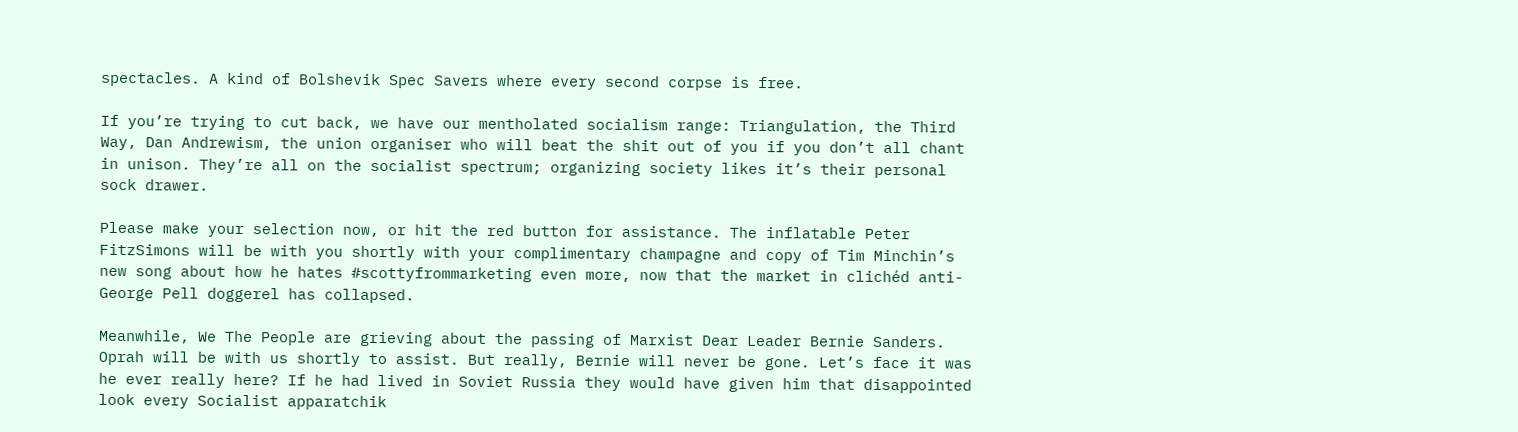spectacles. A kind of Bolshevik Spec Savers where every second corpse is free.

If you’re trying to cut back, we have our mentholated socialism range: Triangulation, the Third Way, Dan Andrewism, the union organiser who will beat the shit out of you if you don’t all chant in unison. They’re all on the socialist spectrum; organizing society likes it’s their personal sock drawer.

Please make your selection now, or hit the red button for assistance. The inflatable Peter FitzSimons will be with you shortly with your complimentary champagne and copy of Tim Minchin’s new song about how he hates #scottyfrommarketing even more, now that the market in clichéd anti-George Pell doggerel has collapsed.

Meanwhile, We The People are grieving about the passing of Marxist Dear Leader Bernie Sanders. Oprah will be with us shortly to assist. But really, Bernie will never be gone. Let’s face it was he ever really here? If he had lived in Soviet Russia they would have given him that disappointed look every Socialist apparatchik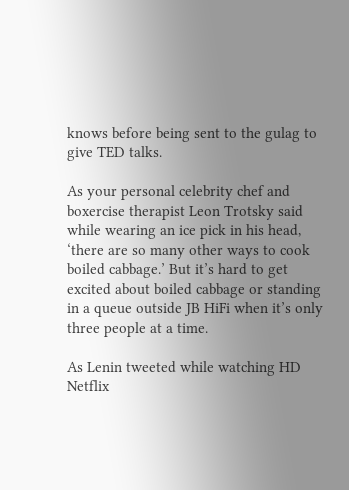knows before being sent to the gulag to give TED talks.

As your personal celebrity chef and boxercise therapist Leon Trotsky said while wearing an ice pick in his head, ‘there are so many other ways to cook boiled cabbage.’ But it’s hard to get excited about boiled cabbage or standing in a queue outside JB HiFi when it’s only three people at a time.

As Lenin tweeted while watching HD Netflix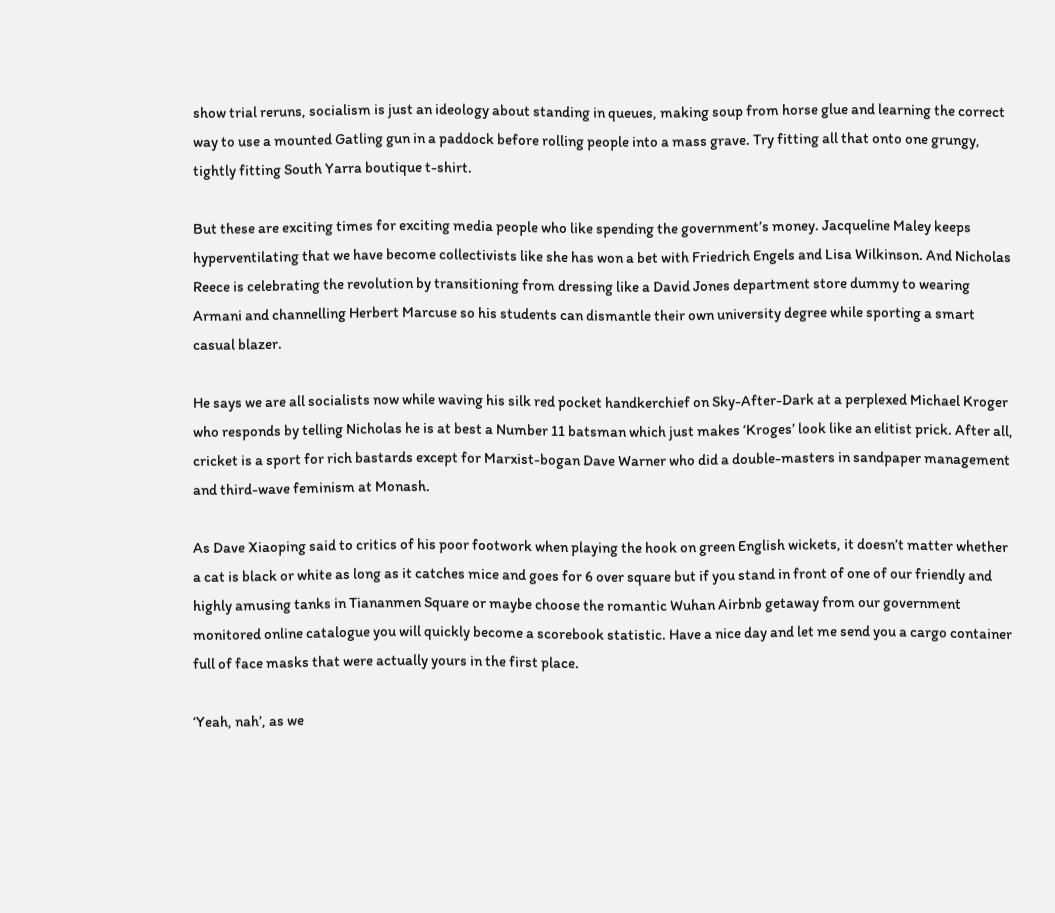show trial reruns, socialism is just an ideology about standing in queues, making soup from horse glue and learning the correct way to use a mounted Gatling gun in a paddock before rolling people into a mass grave. Try fitting all that onto one grungy, tightly fitting South Yarra boutique t-shirt.

But these are exciting times for exciting media people who like spending the government’s money. Jacqueline Maley keeps hyperventilating that we have become collectivists like she has won a bet with Friedrich Engels and Lisa Wilkinson. And Nicholas Reece is celebrating the revolution by transitioning from dressing like a David Jones department store dummy to wearing Armani and channelling Herbert Marcuse so his students can dismantle their own university degree while sporting a smart casual blazer.

He says we are all socialists now while waving his silk red pocket handkerchief on Sky-After-Dark at a perplexed Michael Kroger who responds by telling Nicholas he is at best a Number 11 batsman which just makes ‘Kroges’ look like an elitist prick. After all, cricket is a sport for rich bastards except for Marxist-bogan Dave Warner who did a double-masters in sandpaper management and third-wave feminism at Monash.

As Dave Xiaoping said to critics of his poor footwork when playing the hook on green English wickets, it doesn’t matter whether a cat is black or white as long as it catches mice and goes for 6 over square but if you stand in front of one of our friendly and highly amusing tanks in Tiananmen Square or maybe choose the romantic Wuhan Airbnb getaway from our government monitored online catalogue you will quickly become a scorebook statistic. Have a nice day and let me send you a cargo container full of face masks that were actually yours in the first place.

‘Yeah, nah’, as we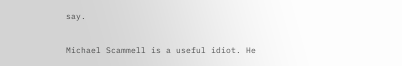say.

Michael Scammell is a useful idiot. He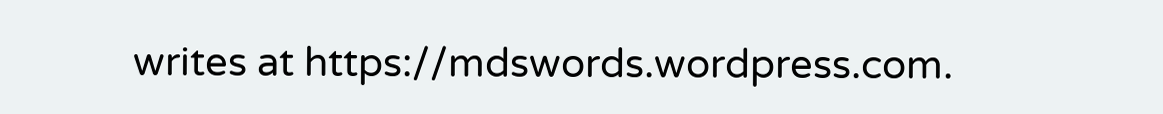writes at https://mdswords.wordpress.com.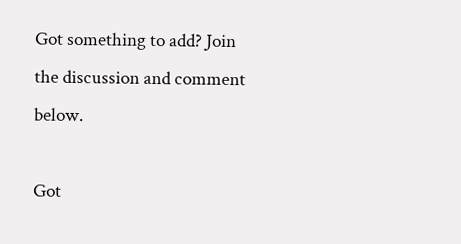Got something to add? Join the discussion and comment below.

Got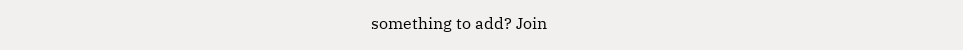something to add? Join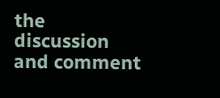the discussion and comment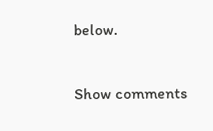below.

Show comments